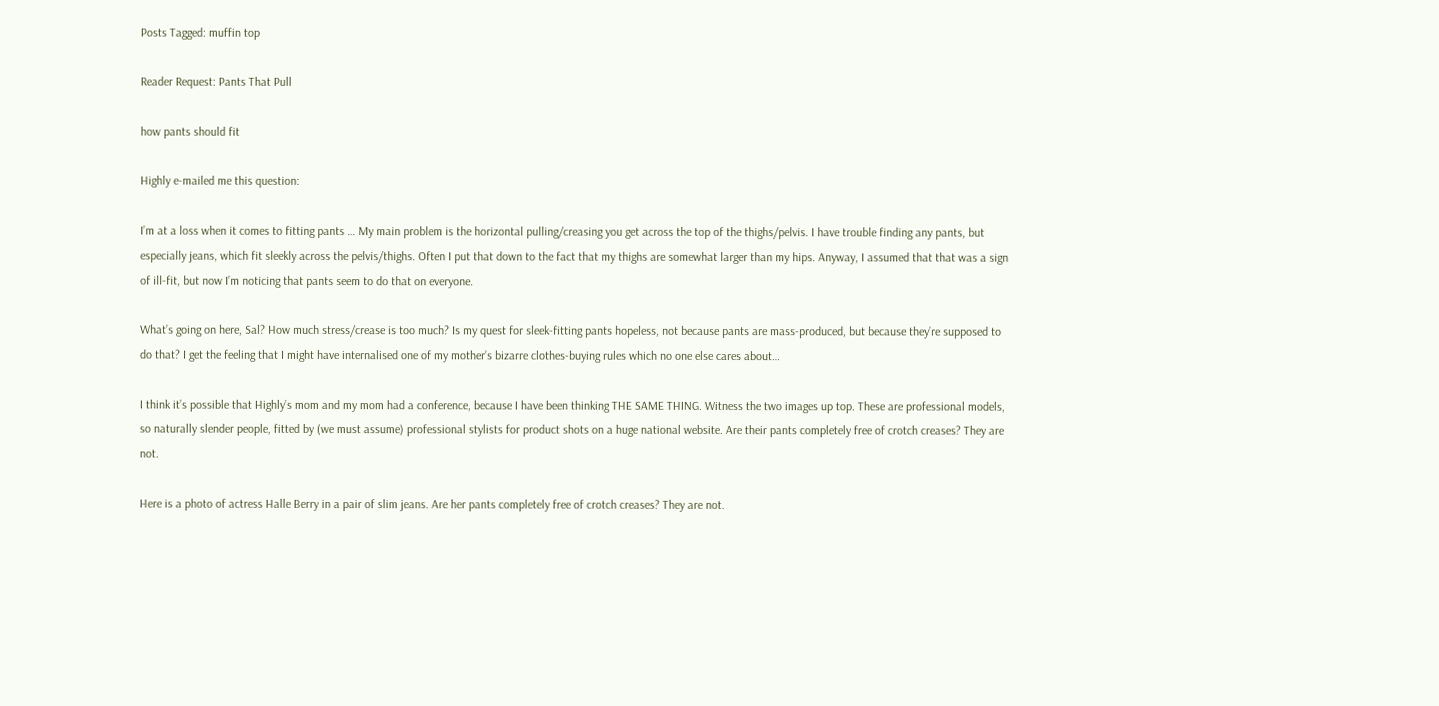Posts Tagged: muffin top

Reader Request: Pants That Pull

how pants should fit

Highly e-mailed me this question:

I’m at a loss when it comes to fitting pants … My main problem is the horizontal pulling/creasing you get across the top of the thighs/pelvis. I have trouble finding any pants, but especially jeans, which fit sleekly across the pelvis/thighs. Often I put that down to the fact that my thighs are somewhat larger than my hips. Anyway, I assumed that that was a sign of ill-fit, but now I’m noticing that pants seem to do that on everyone.

What’s going on here, Sal? How much stress/crease is too much? Is my quest for sleek-fitting pants hopeless, not because pants are mass-produced, but because they’re supposed to do that? I get the feeling that I might have internalised one of my mother’s bizarre clothes-buying rules which no one else cares about…

I think it’s possible that Highly’s mom and my mom had a conference, because I have been thinking THE SAME THING. Witness the two images up top. These are professional models, so naturally slender people, fitted by (we must assume) professional stylists for product shots on a huge national website. Are their pants completely free of crotch creases? They are not.

Here is a photo of actress Halle Berry in a pair of slim jeans. Are her pants completely free of crotch creases? They are not.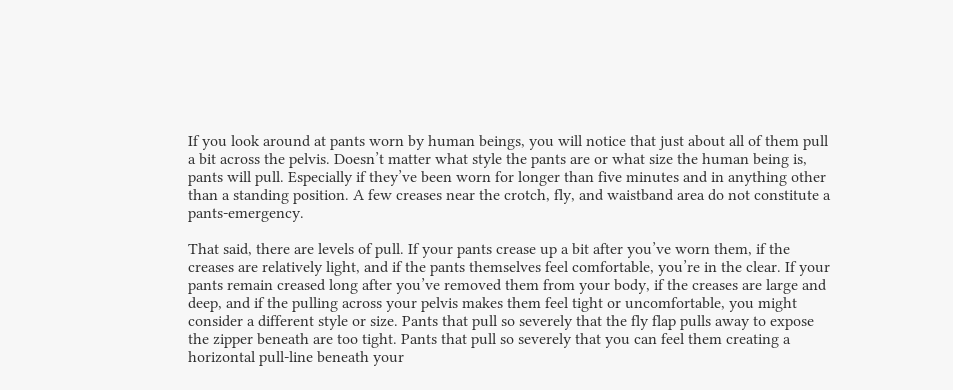If you look around at pants worn by human beings, you will notice that just about all of them pull a bit across the pelvis. Doesn’t matter what style the pants are or what size the human being is, pants will pull. Especially if they’ve been worn for longer than five minutes and in anything other than a standing position. A few creases near the crotch, fly, and waistband area do not constitute a pants-emergency.

That said, there are levels of pull. If your pants crease up a bit after you’ve worn them, if the creases are relatively light, and if the pants themselves feel comfortable, you’re in the clear. If your pants remain creased long after you’ve removed them from your body, if the creases are large and deep, and if the pulling across your pelvis makes them feel tight or uncomfortable, you might consider a different style or size. Pants that pull so severely that the fly flap pulls away to expose the zipper beneath are too tight. Pants that pull so severely that you can feel them creating a horizontal pull-line beneath your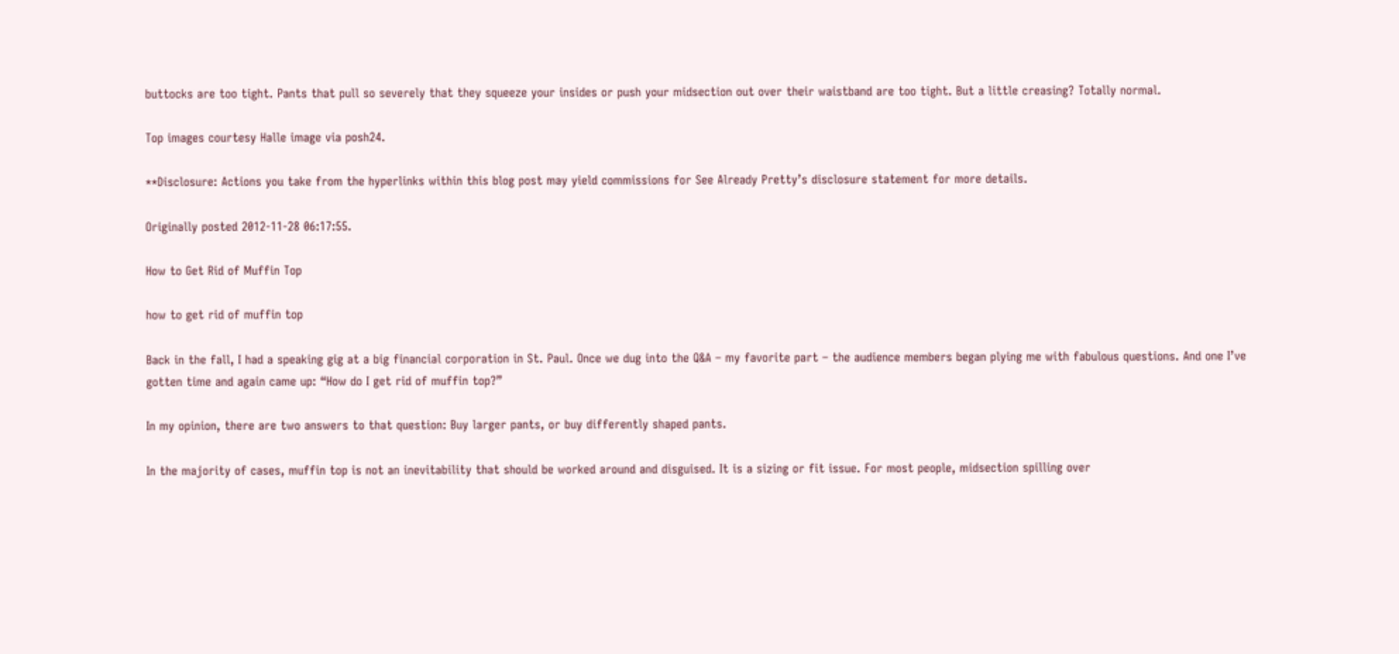buttocks are too tight. Pants that pull so severely that they squeeze your insides or push your midsection out over their waistband are too tight. But a little creasing? Totally normal.

Top images courtesy Halle image via posh24.

**Disclosure: Actions you take from the hyperlinks within this blog post may yield commissions for See Already Pretty’s disclosure statement for more details.

Originally posted 2012-11-28 06:17:55.

How to Get Rid of Muffin Top

how to get rid of muffin top

Back in the fall, I had a speaking gig at a big financial corporation in St. Paul. Once we dug into the Q&A – my favorite part – the audience members began plying me with fabulous questions. And one I’ve gotten time and again came up: “How do I get rid of muffin top?”

In my opinion, there are two answers to that question: Buy larger pants, or buy differently shaped pants.

In the majority of cases, muffin top is not an inevitability that should be worked around and disguised. It is a sizing or fit issue. For most people, midsection spilling over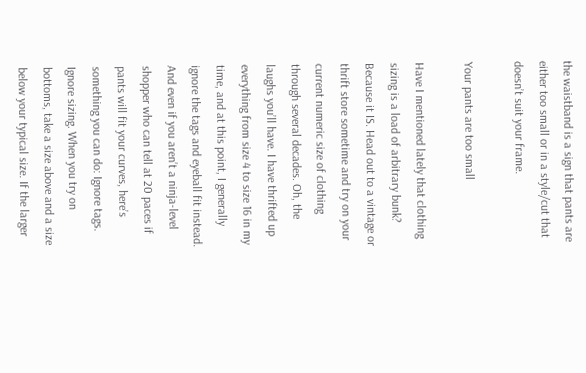the waistband is a sign that pants are either too small or in a style/cut that doesn’t suit your frame.

Your pants are too small

Have I mentioned lately that clothing sizing is a load of arbitrary bunk? Because it IS. Head out to a vintage or thrift store sometime and try on your current numeric size of clothing through several decades. Oh, the laughs you’ll have. I have thrifted up everything from size 4 to size 16 in my time, and at this point, I generally ignore the tags and eyeball fit instead. And even if you aren’t a ninja-level shopper who can tell at 20 paces if pants will fit your curves, here’s something you can do: Ignore tags. Ignore sizing. When you try on bottoms, take a size above and a size below your typical size. If the larger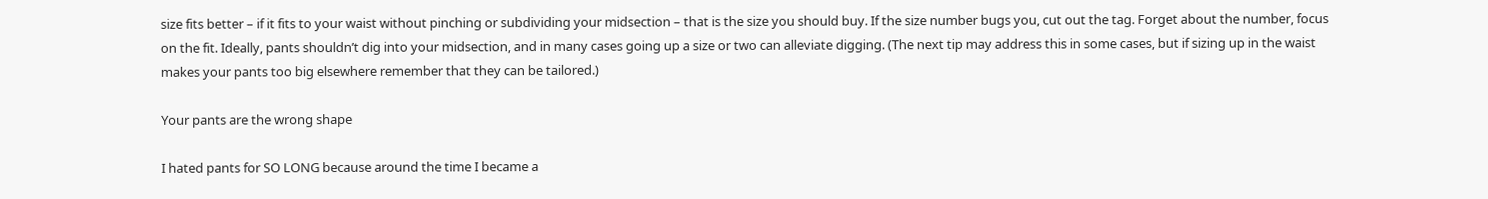size fits better – if it fits to your waist without pinching or subdividing your midsection – that is the size you should buy. If the size number bugs you, cut out the tag. Forget about the number, focus on the fit. Ideally, pants shouldn’t dig into your midsection, and in many cases going up a size or two can alleviate digging. (The next tip may address this in some cases, but if sizing up in the waist makes your pants too big elsewhere remember that they can be tailored.)

Your pants are the wrong shape

I hated pants for SO LONG because around the time I became a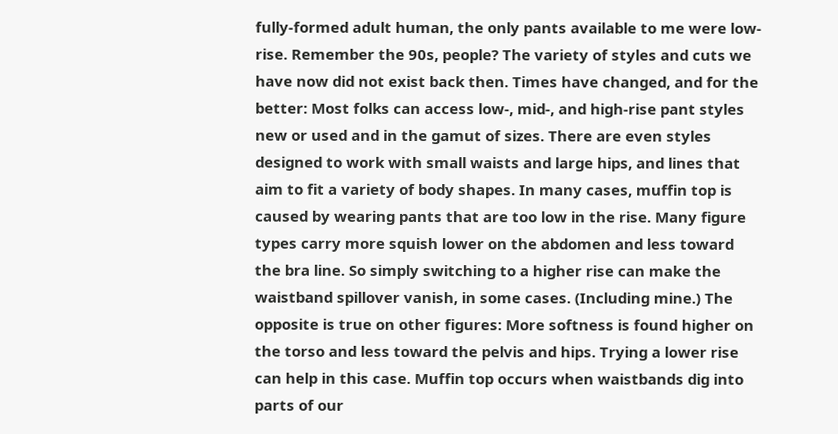fully-formed adult human, the only pants available to me were low-rise. Remember the 90s, people? The variety of styles and cuts we have now did not exist back then. Times have changed, and for the better: Most folks can access low-, mid-, and high-rise pant styles new or used and in the gamut of sizes. There are even styles designed to work with small waists and large hips, and lines that aim to fit a variety of body shapes. In many cases, muffin top is caused by wearing pants that are too low in the rise. Many figure types carry more squish lower on the abdomen and less toward the bra line. So simply switching to a higher rise can make the waistband spillover vanish, in some cases. (Including mine.) The opposite is true on other figures: More softness is found higher on the torso and less toward the pelvis and hips. Trying a lower rise can help in this case. Muffin top occurs when waistbands dig into parts of our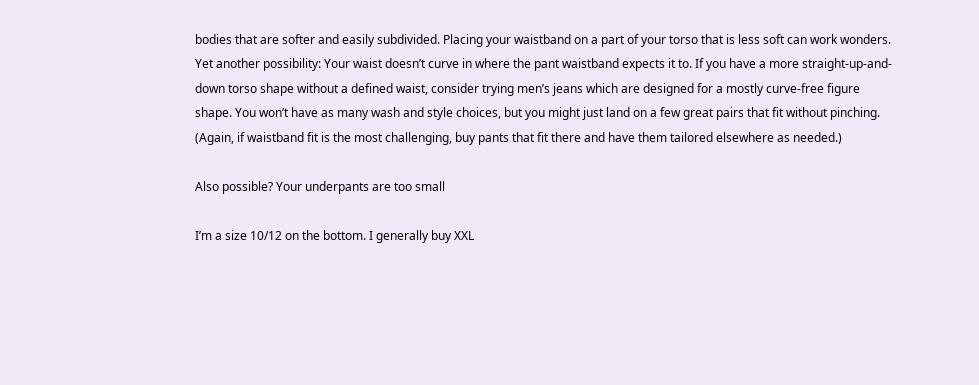bodies that are softer and easily subdivided. Placing your waistband on a part of your torso that is less soft can work wonders. Yet another possibility: Your waist doesn’t curve in where the pant waistband expects it to. If you have a more straight-up-and-down torso shape without a defined waist, consider trying men’s jeans which are designed for a mostly curve-free figure shape. You won’t have as many wash and style choices, but you might just land on a few great pairs that fit without pinching. (Again, if waistband fit is the most challenging, buy pants that fit there and have them tailored elsewhere as needed.)

Also possible? Your underpants are too small

I’m a size 10/12 on the bottom. I generally buy XXL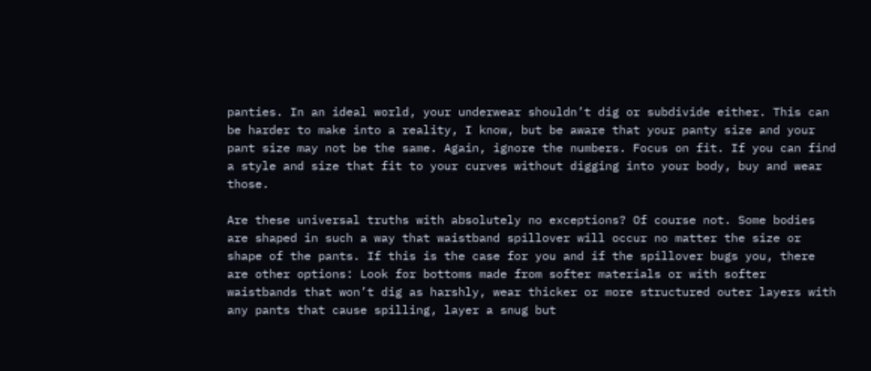panties. In an ideal world, your underwear shouldn’t dig or subdivide either. This can be harder to make into a reality, I know, but be aware that your panty size and your pant size may not be the same. Again, ignore the numbers. Focus on fit. If you can find a style and size that fit to your curves without digging into your body, buy and wear those.

Are these universal truths with absolutely no exceptions? Of course not. Some bodies are shaped in such a way that waistband spillover will occur no matter the size or shape of the pants. If this is the case for you and if the spillover bugs you, there are other options: Look for bottoms made from softer materials or with softer waistbands that won’t dig as harshly, wear thicker or more structured outer layers with any pants that cause spilling, layer a snug but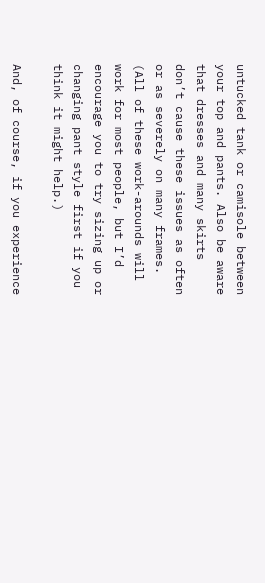untucked tank or camisole between your top and pants. Also be aware that dresses and many skirts don’t cause these issues as often or as severely on many frames. (All of these work-arounds will work for most people, but I’d encourage you to try sizing up or changing pant style first if you think it might help.)

And, of course, if you experience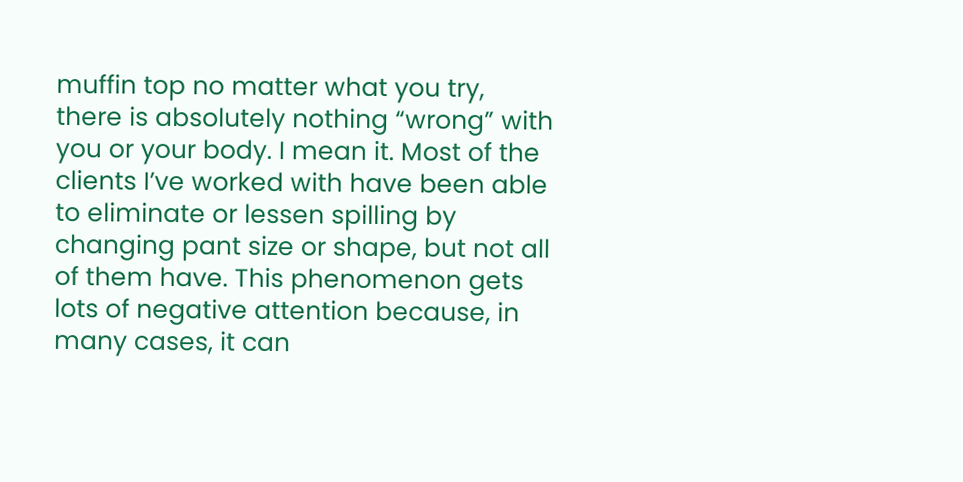muffin top no matter what you try, there is absolutely nothing “wrong” with you or your body. I mean it. Most of the clients I’ve worked with have been able to eliminate or lessen spilling by changing pant size or shape, but not all of them have. This phenomenon gets lots of negative attention because, in many cases, it can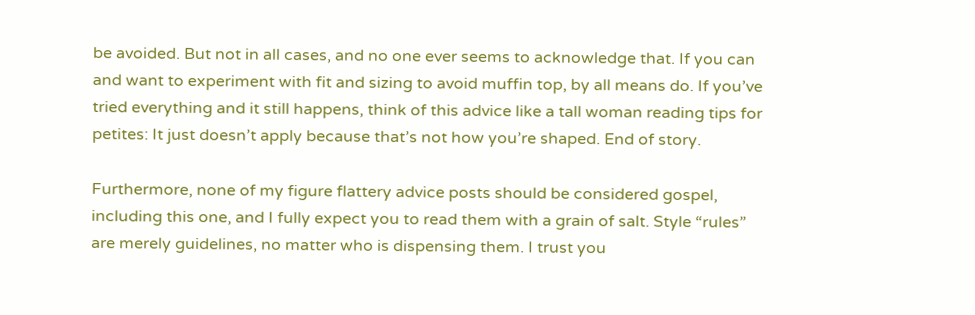be avoided. But not in all cases, and no one ever seems to acknowledge that. If you can and want to experiment with fit and sizing to avoid muffin top, by all means do. If you’ve tried everything and it still happens, think of this advice like a tall woman reading tips for petites: It just doesn’t apply because that’s not how you’re shaped. End of story.

Furthermore, none of my figure flattery advice posts should be considered gospel, including this one, and I fully expect you to read them with a grain of salt. Style “rules” are merely guidelines, no matter who is dispensing them. I trust you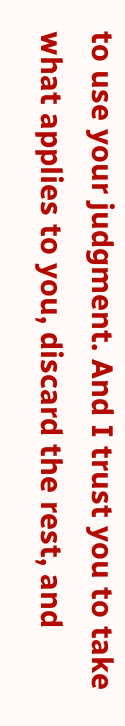to use your judgment. And I trust you to take what applies to you, discard the rest, and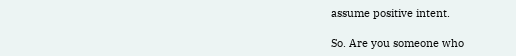assume positive intent.

So. Are you someone who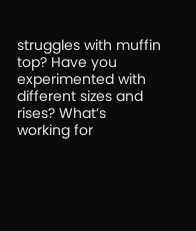struggles with muffin top? Have you experimented with different sizes and rises? What’s working for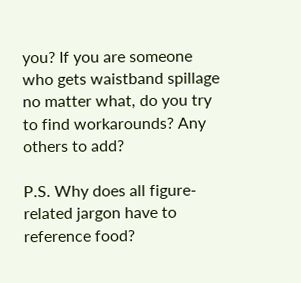you? If you are someone who gets waistband spillage no matter what, do you try to find workarounds? Any others to add?

P.S. Why does all figure-related jargon have to reference food?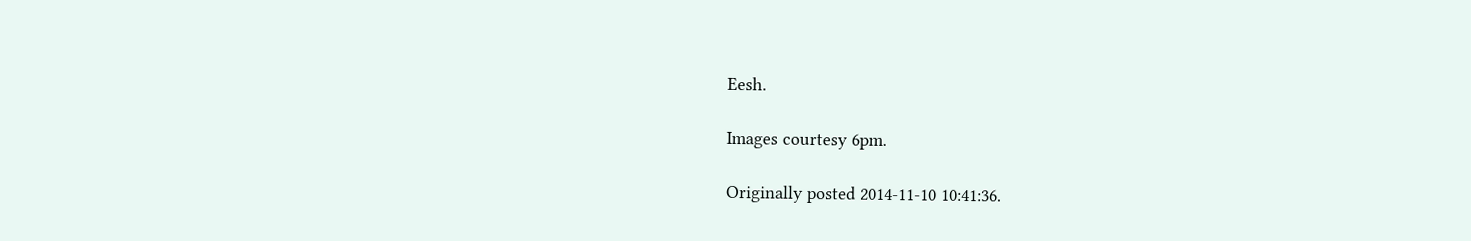Eesh.

Images courtesy 6pm.

Originally posted 2014-11-10 10:41:36.